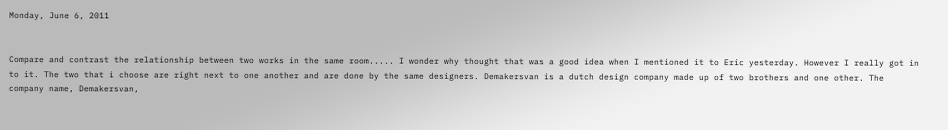Monday, June 6, 2011


Compare and contrast the relationship between two works in the same room..... I wonder why thought that was a good idea when I mentioned it to Eric yesterday. However I really got in to it. The two that i choose are right next to one another and are done by the same designers. Demakersvan is a dutch design company made up of two brothers and one other. The company name, Demakersvan,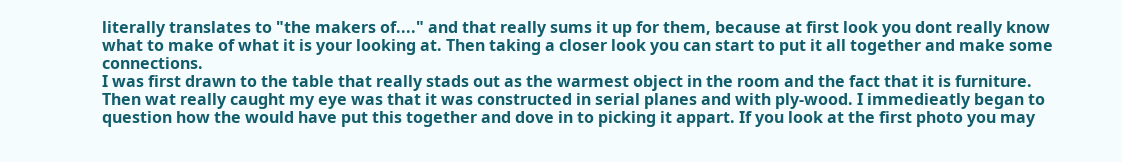literally translates to "the makers of...." and that really sums it up for them, because at first look you dont really know what to make of what it is your looking at. Then taking a closer look you can start to put it all together and make some connections.
I was first drawn to the table that really stads out as the warmest object in the room and the fact that it is furniture. Then wat really caught my eye was that it was constructed in serial planes and with ply-wood. I immedieatly began to question how the would have put this together and dove in to picking it appart. If you look at the first photo you may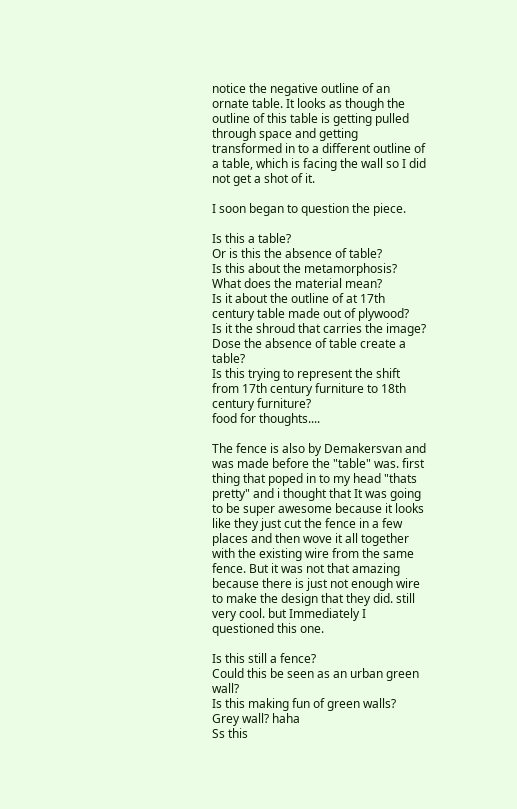notice the negative outline of an ornate table. It looks as though the outline of this table is getting pulled through space and getting transformed in to a different outline of a table, which is facing the wall so I did not get a shot of it.

I soon began to question the piece.

Is this a table?
Or is this the absence of table?
Is this about the metamorphosis?
What does the material mean?
Is it about the outline of at 17th century table made out of plywood?
Is it the shroud that carries the image?
Dose the absence of table create a table?
Is this trying to represent the shift from 17th century furniture to 18th century furniture?
food for thoughts....

The fence is also by Demakersvan and was made before the "table" was. first thing that poped in to my head "thats pretty" and i thought that It was going to be super awesome because it looks like they just cut the fence in a few places and then wove it all together with the existing wire from the same fence. But it was not that amazing because there is just not enough wire to make the design that they did. still very cool. but Immediately I questioned this one.

Is this still a fence?
Could this be seen as an urban green wall?
Is this making fun of green walls?
Grey wall? haha
Ss this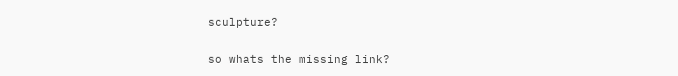sculpture?

so whats the missing link?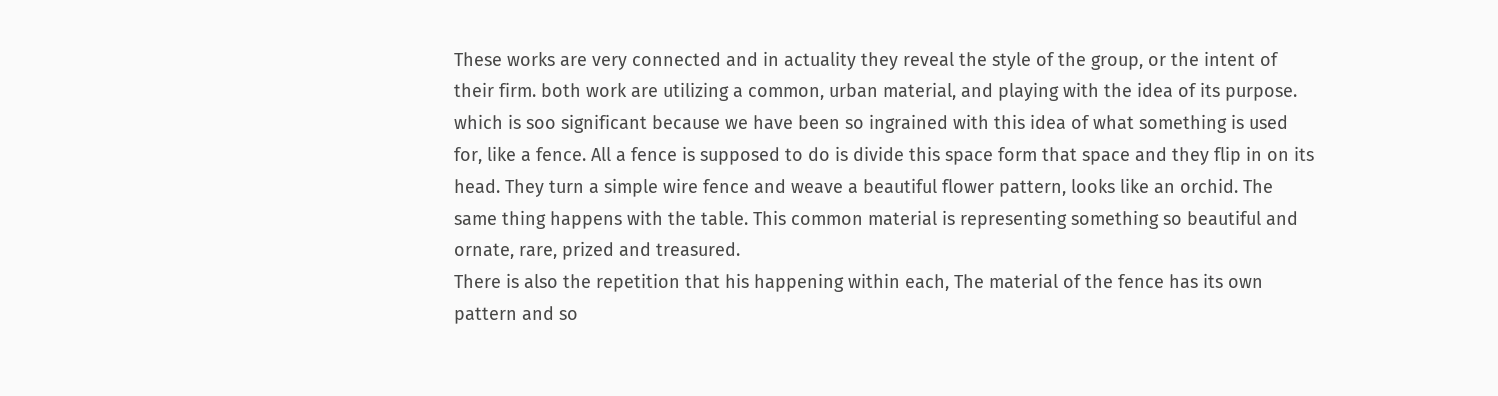These works are very connected and in actuality they reveal the style of the group, or the intent of their firm. both work are utilizing a common, urban material, and playing with the idea of its purpose. which is soo significant because we have been so ingrained with this idea of what something is used for, like a fence. All a fence is supposed to do is divide this space form that space and they flip in on its head. They turn a simple wire fence and weave a beautiful flower pattern, looks like an orchid. The same thing happens with the table. This common material is representing something so beautiful and ornate, rare, prized and treasured.
There is also the repetition that his happening within each, The material of the fence has its own pattern and so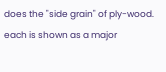does the "side grain" of ply-wood. each is shown as a major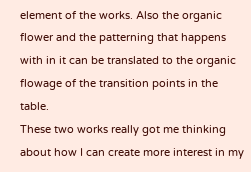element of the works. Also the organic flower and the patterning that happens with in it can be translated to the organic flowage of the transition points in the table.
These two works really got me thinking about how I can create more interest in my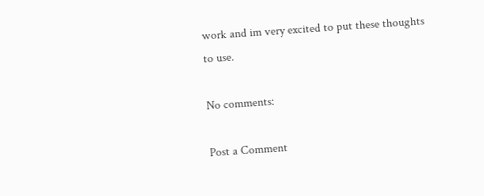work and im very excited to put these thoughts to use.

No comments:

Post a Comment